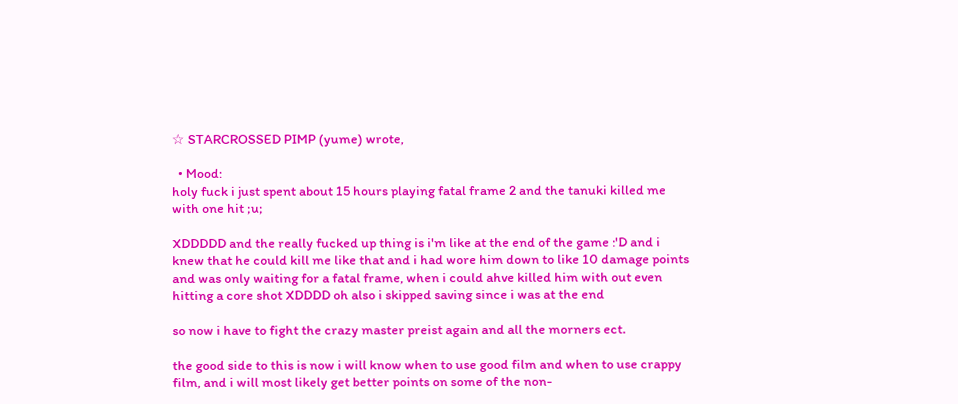☆ STARCROSSED PIMP (yume) wrote,

  • Mood:
holy fuck i just spent about 15 hours playing fatal frame 2 and the tanuki killed me with one hit ;u;

XDDDDD and the really fucked up thing is i'm like at the end of the game :'D and i knew that he could kill me like that and i had wore him down to like 10 damage points and was only waiting for a fatal frame, when i could ahve killed him with out even hitting a core shot XDDDD oh also i skipped saving since i was at the end

so now i have to fight the crazy master preist again and all the morners ect.

the good side to this is now i will know when to use good film and when to use crappy film, and i will most likely get better points on some of the non-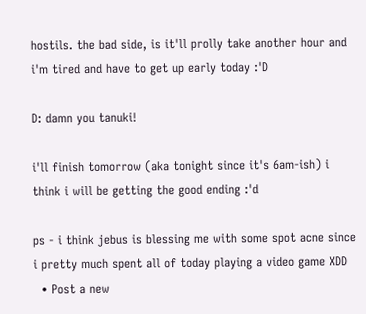hostils. the bad side, is it'll prolly take another hour and i'm tired and have to get up early today :'D

D: damn you tanuki!

i'll finish tomorrow (aka tonight since it's 6am-ish) i think i will be getting the good ending :'d

ps - i think jebus is blessing me with some spot acne since i pretty much spent all of today playing a video game XDD
  • Post a new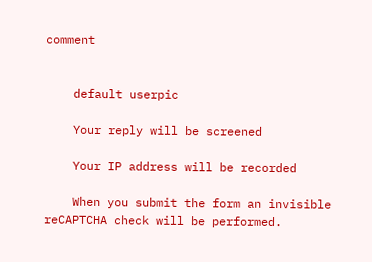comment


    default userpic

    Your reply will be screened

    Your IP address will be recorded

    When you submit the form an invisible reCAPTCHA check will be performed.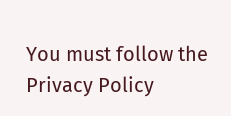You must follow the Privacy Policy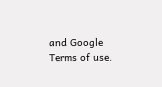and Google Terms of use.